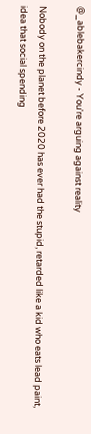@_ablebakercindy - You're arguing against reality

Nobody on the planet before 2020 has ever had the stupid, retarded like a kid who eats lead paint, idea that social spending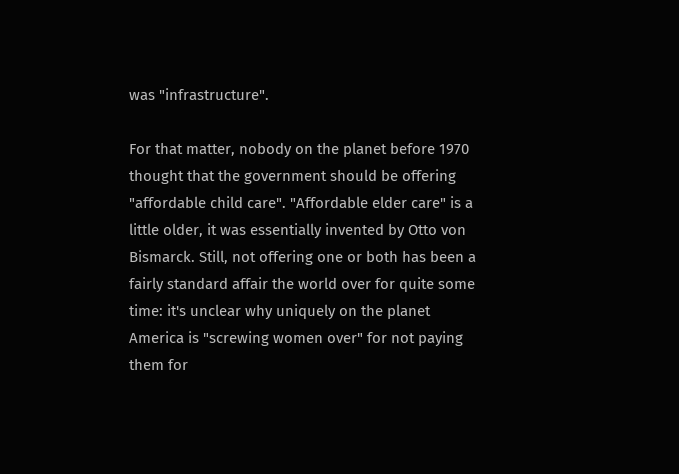was "infrastructure".

For that matter, nobody on the planet before 1970 thought that the government should be offering "affordable child care". "Affordable elder care" is a little older, it was essentially invented by Otto von Bismarck. Still, not offering one or both has been a fairly standard affair the world over for quite some time: it's unclear why uniquely on the planet America is "screwing women over" for not paying them for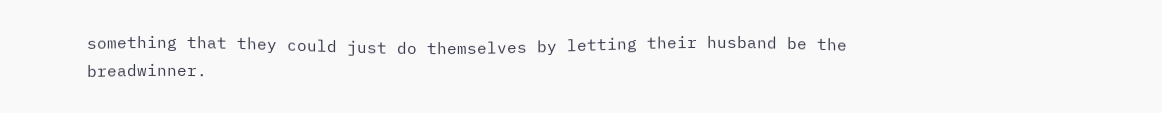something that they could just do themselves by letting their husband be the breadwinner.